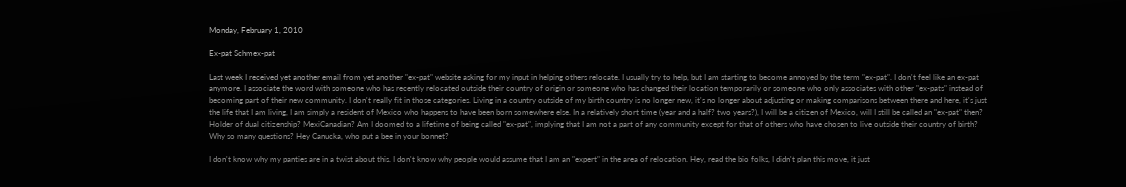Monday, February 1, 2010

Ex-pat Schmex-pat

Last week I received yet another email from yet another "ex-pat" website asking for my input in helping others relocate. I usually try to help, but I am starting to become annoyed by the term "ex-pat". I don't feel like an ex-pat anymore. I associate the word with someone who has recently relocated outside their country of origin or someone who has changed their location temporarily or someone who only associates with other "ex-pats" instead of becoming part of their new community. I don't really fit in those categories. Living in a country outside of my birth country is no longer new, it's no longer about adjusting or making comparisons between there and here, it's just the life that I am living, I am simply a resident of Mexico who happens to have been born somewhere else. In a relatively short time (year and a half? two years?), I will be a citizen of Mexico, will I still be called an "ex-pat" then? Holder of dual citizenship? MexiCanadian? Am I doomed to a lifetime of being called "ex-pat", implying that I am not a part of any community except for that of others who have chosen to live outside their country of birth? Why so many questions? Hey Canucka, who put a bee in your bonnet?

I don't know why my panties are in a twist about this. I don't know why people would assume that I am an "expert" in the area of relocation. Hey, read the bio folks, I didn't plan this move, it just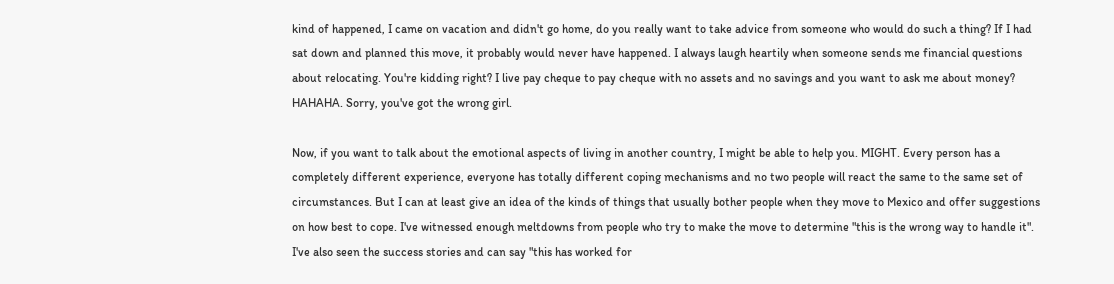kind of happened, I came on vacation and didn't go home, do you really want to take advice from someone who would do such a thing? If I had sat down and planned this move, it probably would never have happened. I always laugh heartily when someone sends me financial questions about relocating. You're kidding right? I live pay cheque to pay cheque with no assets and no savings and you want to ask me about money? HAHAHA. Sorry, you've got the wrong girl.

Now, if you want to talk about the emotional aspects of living in another country, I might be able to help you. MIGHT. Every person has a completely different experience, everyone has totally different coping mechanisms and no two people will react the same to the same set of circumstances. But I can at least give an idea of the kinds of things that usually bother people when they move to Mexico and offer suggestions on how best to cope. I've witnessed enough meltdowns from people who try to make the move to determine "this is the wrong way to handle it". I've also seen the success stories and can say "this has worked for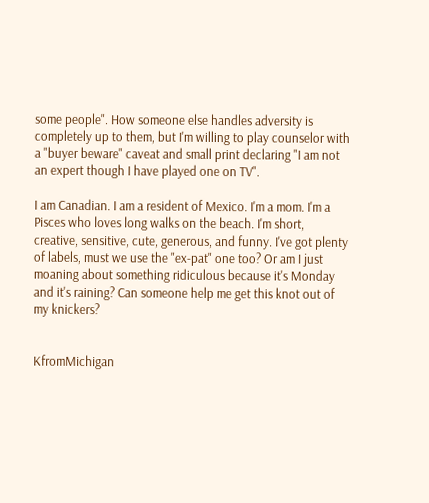some people". How someone else handles adversity is completely up to them, but I'm willing to play counselor with a "buyer beware" caveat and small print declaring "I am not an expert though I have played one on TV".

I am Canadian. I am a resident of Mexico. I'm a mom. I'm a Pisces who loves long walks on the beach. I'm short, creative, sensitive, cute, generous, and funny. I've got plenty of labels, must we use the "ex-pat" one too? Or am I just moaning about something ridiculous because it's Monday and it's raining? Can someone help me get this knot out of my knickers?


KfromMichigan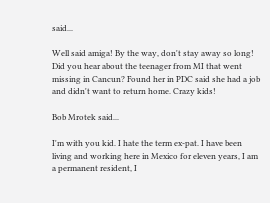said...

Well said amiga! By the way, don't stay away so long! Did you hear about the teenager from MI that went missing in Cancun? Found her in PDC said she had a job and didn't want to return home. Crazy kids!

Bob Mrotek said...

I'm with you kid. I hate the term ex-pat. I have been living and working here in Mexico for eleven years, I am a permanent resident, I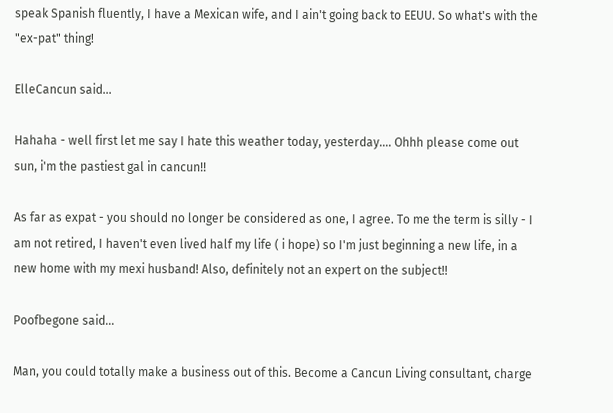speak Spanish fluently, I have a Mexican wife, and I ain't going back to EEUU. So what's with the "ex-pat" thing!

ElleCancun said...

Hahaha - well first let me say I hate this weather today, yesterday.... Ohhh please come out sun, i'm the pastiest gal in cancun!!

As far as expat - you should no longer be considered as one, I agree. To me the term is silly - I am not retired, I haven't even lived half my life ( i hope) so I'm just beginning a new life, in a new home with my mexi husband! Also, definitely not an expert on the subject!!

Poofbegone said...

Man, you could totally make a business out of this. Become a Cancun Living consultant, charge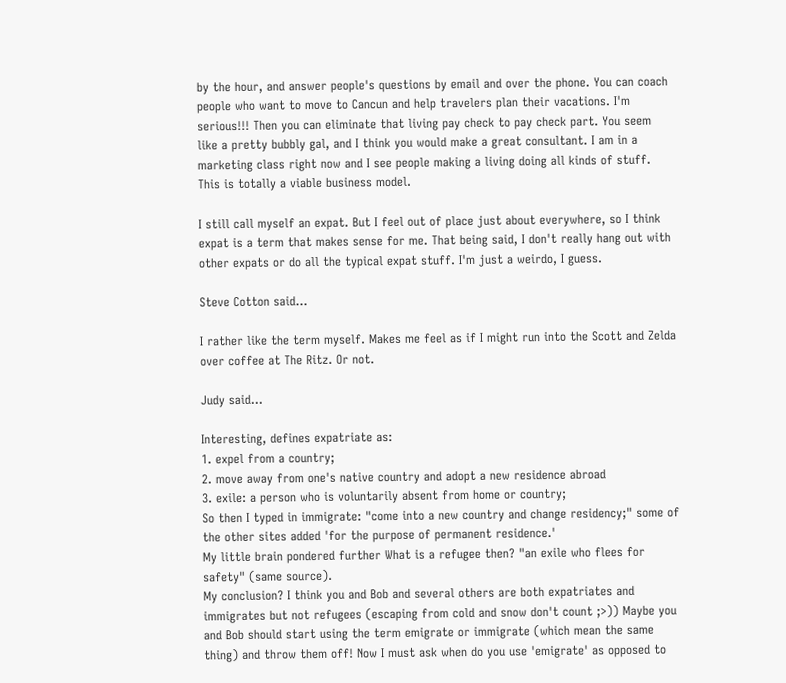by the hour, and answer people's questions by email and over the phone. You can coach people who want to move to Cancun and help travelers plan their vacations. I'm serious!!! Then you can eliminate that living pay check to pay check part. You seem like a pretty bubbly gal, and I think you would make a great consultant. I am in a marketing class right now and I see people making a living doing all kinds of stuff. This is totally a viable business model.

I still call myself an expat. But I feel out of place just about everywhere, so I think expat is a term that makes sense for me. That being said, I don't really hang out with other expats or do all the typical expat stuff. I'm just a weirdo, I guess.

Steve Cotton said...

I rather like the term myself. Makes me feel as if I might run into the Scott and Zelda over coffee at The Ritz. Or not.

Judy said...

Interesting, defines expatriate as:
1. expel from a country;
2. move away from one's native country and adopt a new residence abroad
3. exile: a person who is voluntarily absent from home or country;
So then I typed in immigrate: "come into a new country and change residency;" some of the other sites added 'for the purpose of permanent residence.'
My little brain pondered further What is a refugee then? "an exile who flees for safety" (same source).
My conclusion? I think you and Bob and several others are both expatriates and immigrates but not refugees (escaping from cold and snow don't count ;>)) Maybe you and Bob should start using the term emigrate or immigrate (which mean the same thing) and throw them off! Now I must ask when do you use 'emigrate' as opposed to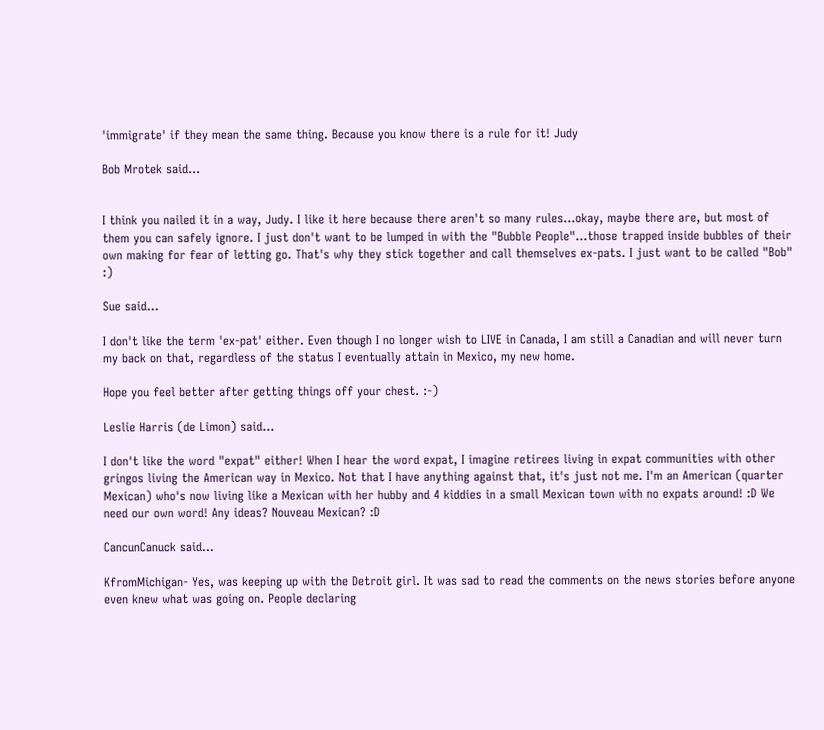'immigrate' if they mean the same thing. Because you know there is a rule for it! Judy

Bob Mrotek said...


I think you nailed it in a way, Judy. I like it here because there aren't so many rules...okay, maybe there are, but most of them you can safely ignore. I just don't want to be lumped in with the "Bubble People"...those trapped inside bubbles of their own making for fear of letting go. That's why they stick together and call themselves ex-pats. I just want to be called "Bob" :)

Sue said...

I don't like the term 'ex-pat' either. Even though I no longer wish to LIVE in Canada, I am still a Canadian and will never turn my back on that, regardless of the status I eventually attain in Mexico, my new home.

Hope you feel better after getting things off your chest. :-)

Leslie Harris (de Limon) said...

I don't like the word "expat" either! When I hear the word expat, I imagine retirees living in expat communities with other gringos living the American way in Mexico. Not that I have anything against that, it's just not me. I'm an American (quarter Mexican) who's now living like a Mexican with her hubby and 4 kiddies in a small Mexican town with no expats around! :D We need our own word! Any ideas? Nouveau Mexican? :D

CancunCanuck said...

KfromMichigan- Yes, was keeping up with the Detroit girl. It was sad to read the comments on the news stories before anyone even knew what was going on. People declaring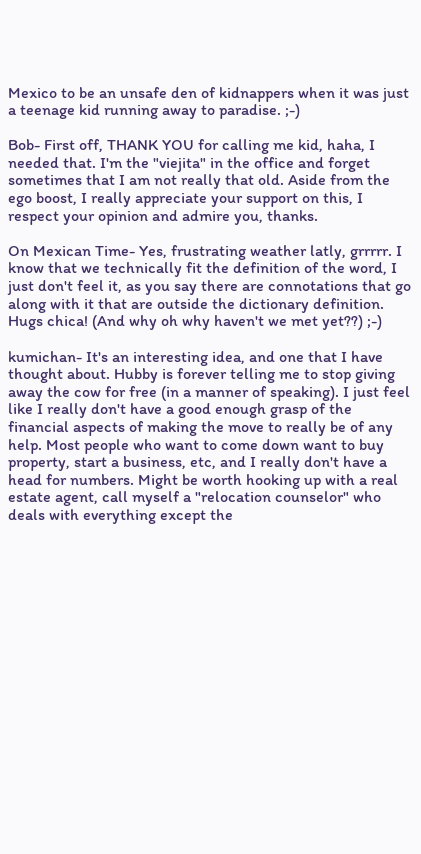Mexico to be an unsafe den of kidnappers when it was just a teenage kid running away to paradise. ;-)

Bob- First off, THANK YOU for calling me kid, haha, I needed that. I'm the "viejita" in the office and forget sometimes that I am not really that old. Aside from the ego boost, I really appreciate your support on this, I respect your opinion and admire you, thanks.

On Mexican Time- Yes, frustrating weather latly, grrrrr. I know that we technically fit the definition of the word, I just don't feel it, as you say there are connotations that go along with it that are outside the dictionary definition. Hugs chica! (And why oh why haven't we met yet??) ;-)

kumichan- It's an interesting idea, and one that I have thought about. Hubby is forever telling me to stop giving away the cow for free (in a manner of speaking). I just feel like I really don't have a good enough grasp of the financial aspects of making the move to really be of any help. Most people who want to come down want to buy property, start a business, etc, and I really don't have a head for numbers. Might be worth hooking up with a real estate agent, call myself a "relocation counselor" who deals with everything except the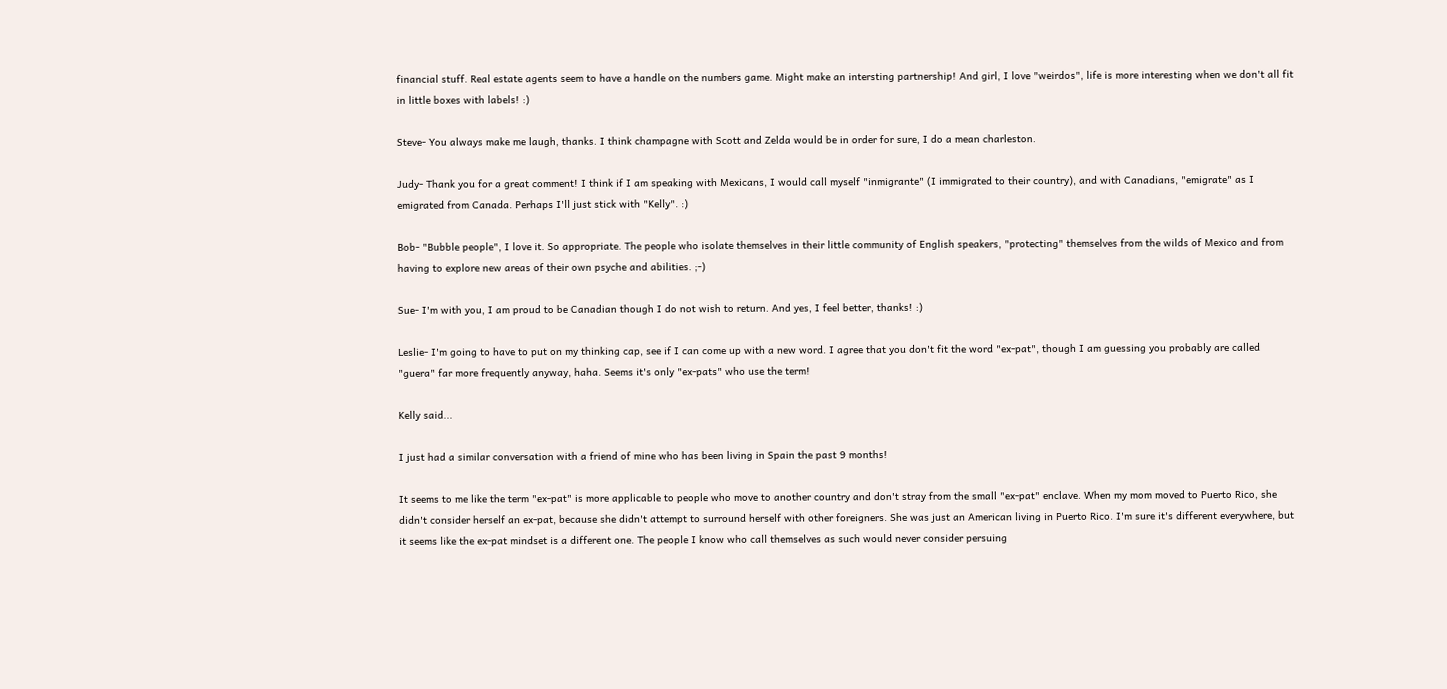financial stuff. Real estate agents seem to have a handle on the numbers game. Might make an intersting partnership! And girl, I love "weirdos", life is more interesting when we don't all fit in little boxes with labels! :)

Steve- You always make me laugh, thanks. I think champagne with Scott and Zelda would be in order for sure, I do a mean charleston.

Judy- Thank you for a great comment! I think if I am speaking with Mexicans, I would call myself "inmigrante" (I immigrated to their country), and with Canadians, "emigrate" as I emigrated from Canada. Perhaps I'll just stick with "Kelly". :)

Bob- "Bubble people", I love it. So appropriate. The people who isolate themselves in their little community of English speakers, "protecting" themselves from the wilds of Mexico and from having to explore new areas of their own psyche and abilities. ;-)

Sue- I'm with you, I am proud to be Canadian though I do not wish to return. And yes, I feel better, thanks! :)

Leslie- I'm going to have to put on my thinking cap, see if I can come up with a new word. I agree that you don't fit the word "ex-pat", though I am guessing you probably are called "guera" far more frequently anyway, haha. Seems it's only "ex-pats" who use the term!

Kelly said...

I just had a similar conversation with a friend of mine who has been living in Spain the past 9 months!

It seems to me like the term "ex-pat" is more applicable to people who move to another country and don't stray from the small "ex-pat" enclave. When my mom moved to Puerto Rico, she didn't consider herself an ex-pat, because she didn't attempt to surround herself with other foreigners. She was just an American living in Puerto Rico. I'm sure it's different everywhere, but it seems like the ex-pat mindset is a different one. The people I know who call themselves as such would never consider persuing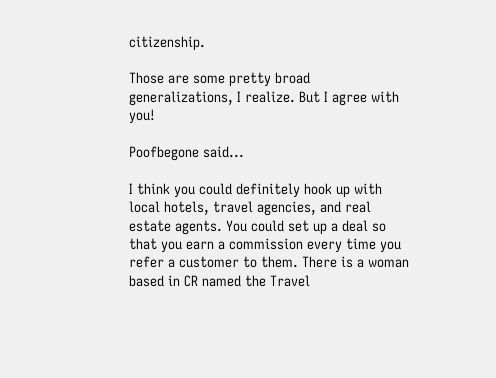citizenship.

Those are some pretty broad generalizations, I realize. But I agree with you!

Poofbegone said...

I think you could definitely hook up with local hotels, travel agencies, and real estate agents. You could set up a deal so that you earn a commission every time you refer a customer to them. There is a woman based in CR named the Travel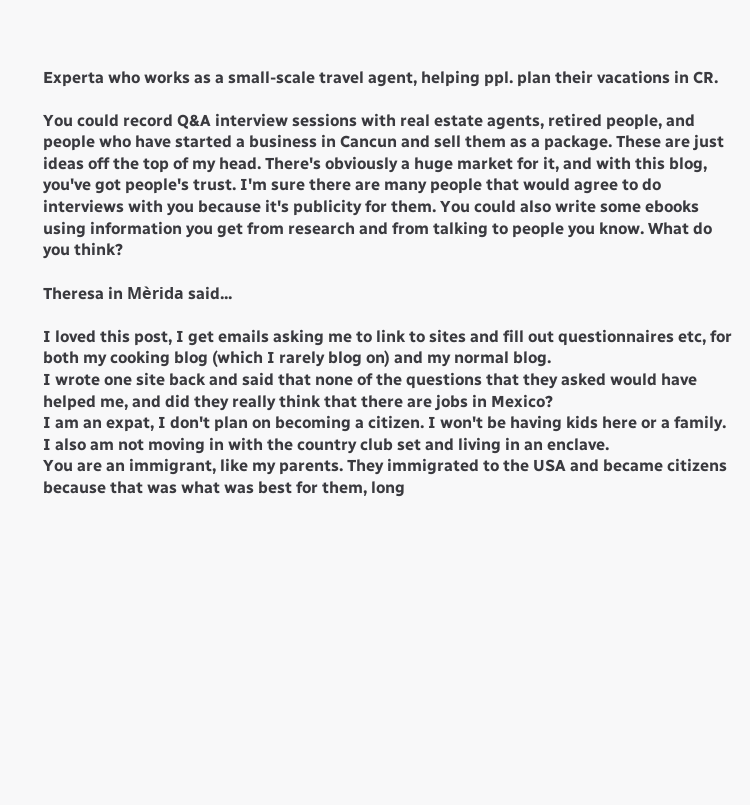Experta who works as a small-scale travel agent, helping ppl. plan their vacations in CR.

You could record Q&A interview sessions with real estate agents, retired people, and people who have started a business in Cancun and sell them as a package. These are just ideas off the top of my head. There's obviously a huge market for it, and with this blog, you've got people's trust. I'm sure there are many people that would agree to do interviews with you because it's publicity for them. You could also write some ebooks using information you get from research and from talking to people you know. What do you think?

Theresa in Mèrida said...

I loved this post, I get emails asking me to link to sites and fill out questionnaires etc, for both my cooking blog (which I rarely blog on) and my normal blog.
I wrote one site back and said that none of the questions that they asked would have helped me, and did they really think that there are jobs in Mexico?
I am an expat, I don't plan on becoming a citizen. I won't be having kids here or a family. I also am not moving in with the country club set and living in an enclave.
You are an immigrant, like my parents. They immigrated to the USA and became citizens because that was what was best for them, long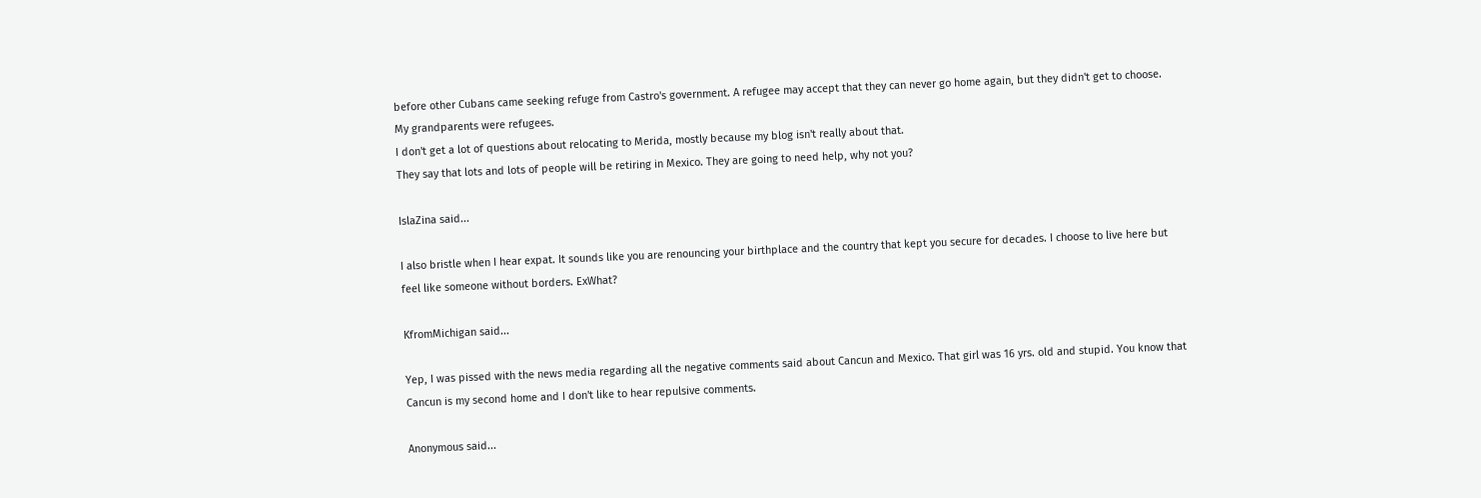before other Cubans came seeking refuge from Castro's government. A refugee may accept that they can never go home again, but they didn't get to choose. My grandparents were refugees.
I don't get a lot of questions about relocating to Merida, mostly because my blog isn't really about that.
They say that lots and lots of people will be retiring in Mexico. They are going to need help, why not you?

IslaZina said...

I also bristle when I hear expat. It sounds like you are renouncing your birthplace and the country that kept you secure for decades. I choose to live here but feel like someone without borders. ExWhat?

KfromMichigan said...

Yep, I was pissed with the news media regarding all the negative comments said about Cancun and Mexico. That girl was 16 yrs. old and stupid. You know that Cancun is my second home and I don't like to hear repulsive comments.

Anonymous said...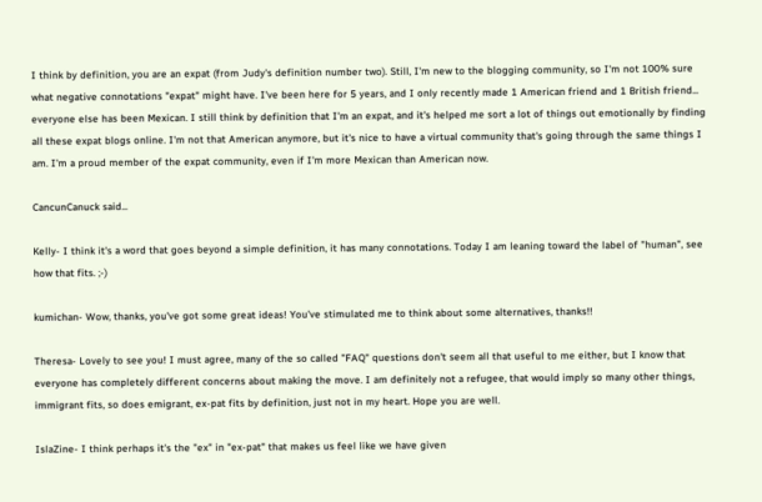I think by definition, you are an expat (from Judy's definition number two). Still, I'm new to the blogging community, so I'm not 100% sure what negative connotations "expat" might have. I've been here for 5 years, and I only recently made 1 American friend and 1 British friend... everyone else has been Mexican. I still think by definition that I'm an expat, and it's helped me sort a lot of things out emotionally by finding all these expat blogs online. I'm not that American anymore, but it's nice to have a virtual community that's going through the same things I am. I'm a proud member of the expat community, even if I'm more Mexican than American now.

CancunCanuck said...

Kelly- I think it's a word that goes beyond a simple definition, it has many connotations. Today I am leaning toward the label of "human", see how that fits. ;-)

kumichan- Wow, thanks, you've got some great ideas! You've stimulated me to think about some alternatives, thanks!!

Theresa- Lovely to see you! I must agree, many of the so called "FAQ" questions don't seem all that useful to me either, but I know that everyone has completely different concerns about making the move. I am definitely not a refugee, that would imply so many other things, immigrant fits, so does emigrant, ex-pat fits by definition, just not in my heart. Hope you are well.

IslaZine- I think perhaps it's the "ex" in "ex-pat" that makes us feel like we have given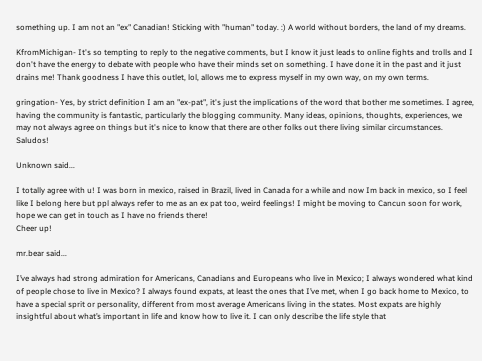something up. I am not an "ex" Canadian! Sticking with "human" today. :) A world without borders, the land of my dreams.

KfromMichigan- It's so tempting to reply to the negative comments, but I know it just leads to online fights and trolls and I don't have the energy to debate with people who have their minds set on something. I have done it in the past and it just drains me! Thank goodness I have this outlet, lol, allows me to express myself in my own way, on my own terms.

gringation- Yes, by strict definition I am an "ex-pat", it's just the implications of the word that bother me sometimes. I agree, having the community is fantastic, particularly the blogging community. Many ideas, opinions, thoughts, experiences, we may not always agree on things but it's nice to know that there are other folks out there living similar circumstances. Saludos!

Unknown said...

I totally agree with u! I was born in mexico, raised in Brazil, lived in Canada for a while and now Im back in mexico, so I feel like I belong here but ppl always refer to me as an ex pat too, weird feelings! I might be moving to Cancun soon for work, hope we can get in touch as I have no friends there!
Cheer up!

mr.bear said...

I’ve always had strong admiration for Americans, Canadians and Europeans who live in Mexico; I always wondered what kind of people chose to live in Mexico? I always found expats, at least the ones that I’ve met, when I go back home to Mexico, to have a special sprit or personality, different from most average Americans living in the states. Most expats are highly insightful about what’s important in life and know how to live it. I can only describe the life style that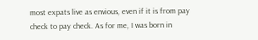most expats live as envious, even if it is from pay check to pay check. As for me, I was born in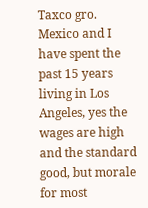Taxco gro. Mexico and I have spent the past 15 years living in Los Angeles, yes the wages are high and the standard good, but morale for most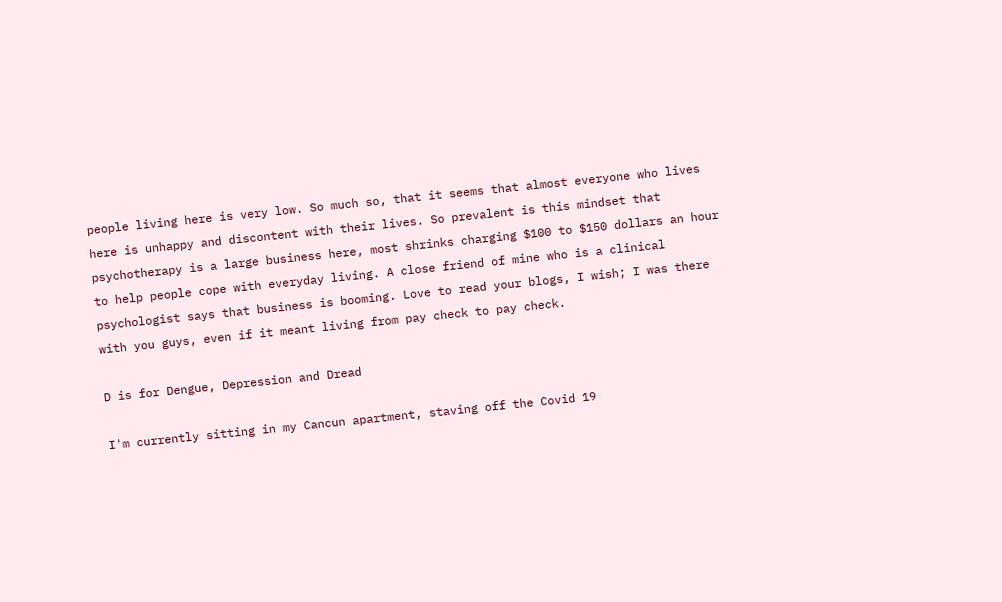people living here is very low. So much so, that it seems that almost everyone who lives here is unhappy and discontent with their lives. So prevalent is this mindset that psychotherapy is a large business here, most shrinks charging $100 to $150 dollars an hour to help people cope with everyday living. A close friend of mine who is a clinical psychologist says that business is booming. Love to read your blogs, I wish; I was there with you guys, even if it meant living from pay check to pay check.

D is for Dengue, Depression and Dread

I'm currently sitting in my Cancun apartment, staving off the Covid 19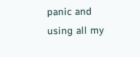panic and using all my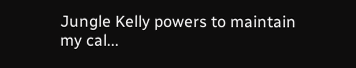Jungle Kelly powers to maintain my cal...